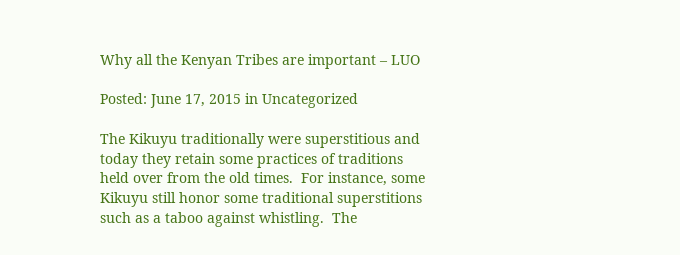Why all the Kenyan Tribes are important – LUO

Posted: June 17, 2015 in Uncategorized

The Kikuyu traditionally were superstitious and today they retain some practices of traditions held over from the old times.  For instance, some Kikuyu still honor some traditional superstitions such as a taboo against whistling.  The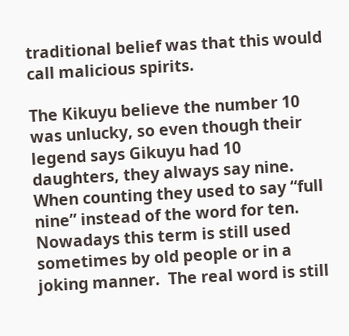traditional belief was that this would call malicious spirits.

The Kikuyu believe the number 10 was unlucky, so even though their legend says Gikuyu had 10 daughters, they always say nine.  When counting they used to say “full nine” instead of the word for ten.  Nowadays this term is still used sometimes by old people or in a joking manner.  The real word is still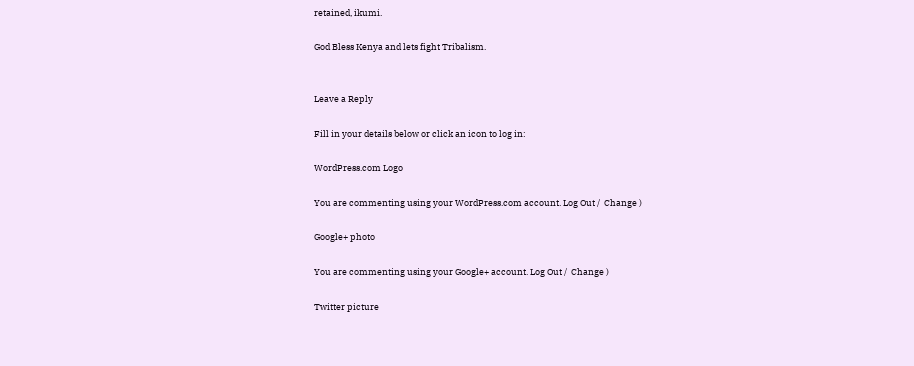retained, ikumi.

God Bless Kenya and lets fight Tribalism.


Leave a Reply

Fill in your details below or click an icon to log in:

WordPress.com Logo

You are commenting using your WordPress.com account. Log Out /  Change )

Google+ photo

You are commenting using your Google+ account. Log Out /  Change )

Twitter picture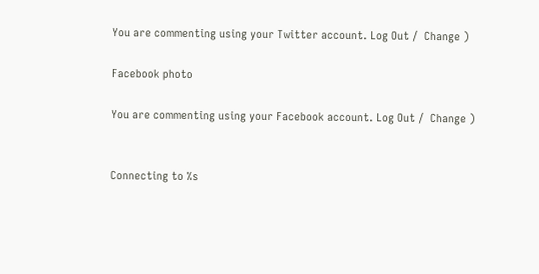You are commenting using your Twitter account. Log Out /  Change )

Facebook photo

You are commenting using your Facebook account. Log Out /  Change )


Connecting to %s